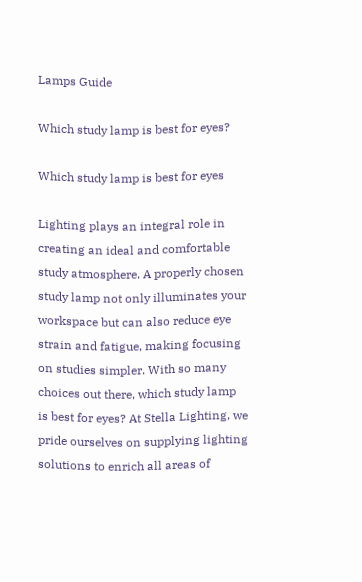Lamps Guide

Which study lamp is best for eyes?

Which study lamp is best for eyes

Lighting plays an integral role in creating an ideal and comfortable study atmosphere. A properly chosen study lamp not only illuminates your workspace but can also reduce eye strain and fatigue, making focusing on studies simpler. With so many choices out there, which study lamp is best for eyes? At Stella Lighting, we pride ourselves on supplying lighting solutions to enrich all areas of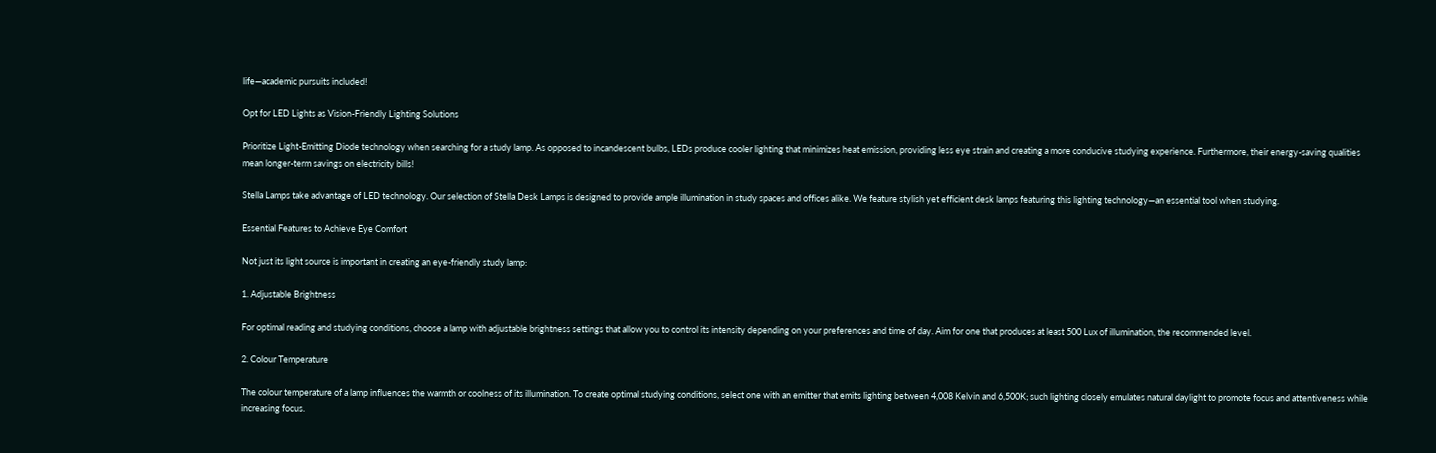life—academic pursuits included!

Opt for LED Lights as Vision-Friendly Lighting Solutions

Prioritize Light-Emitting Diode technology when searching for a study lamp. As opposed to incandescent bulbs, LEDs produce cooler lighting that minimizes heat emission, providing less eye strain and creating a more conducive studying experience. Furthermore, their energy-saving qualities mean longer-term savings on electricity bills!

Stella Lamps take advantage of LED technology. Our selection of Stella Desk Lamps is designed to provide ample illumination in study spaces and offices alike. We feature stylish yet efficient desk lamps featuring this lighting technology—an essential tool when studying.

Essential Features to Achieve Eye Comfort

Not just its light source is important in creating an eye-friendly study lamp:

1. Adjustable Brightness

For optimal reading and studying conditions, choose a lamp with adjustable brightness settings that allow you to control its intensity depending on your preferences and time of day. Aim for one that produces at least 500 Lux of illumination, the recommended level.

2. Colour Temperature

The colour temperature of a lamp influences the warmth or coolness of its illumination. To create optimal studying conditions, select one with an emitter that emits lighting between 4,008 Kelvin and 6,500K; such lighting closely emulates natural daylight to promote focus and attentiveness while increasing focus.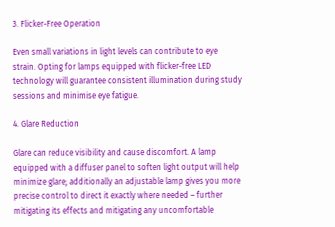3. Flicker-Free Operation

Even small variations in light levels can contribute to eye strain. Opting for lamps equipped with flicker-free LED technology will guarantee consistent illumination during study sessions and minimise eye fatigue.

4. Glare Reduction

Glare can reduce visibility and cause discomfort. A lamp equipped with a diffuser panel to soften light output will help minimize glare; additionally an adjustable lamp gives you more precise control to direct it exactly where needed – further mitigating its effects and mitigating any uncomfortable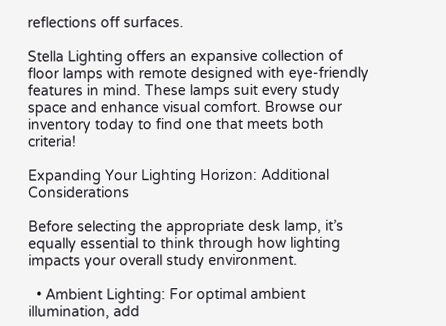reflections off surfaces.

Stella Lighting offers an expansive collection of floor lamps with remote designed with eye-friendly features in mind. These lamps suit every study space and enhance visual comfort. Browse our inventory today to find one that meets both criteria!

Expanding Your Lighting Horizon: Additional Considerations

Before selecting the appropriate desk lamp, it’s equally essential to think through how lighting impacts your overall study environment.

  • Ambient Lighting: For optimal ambient illumination, add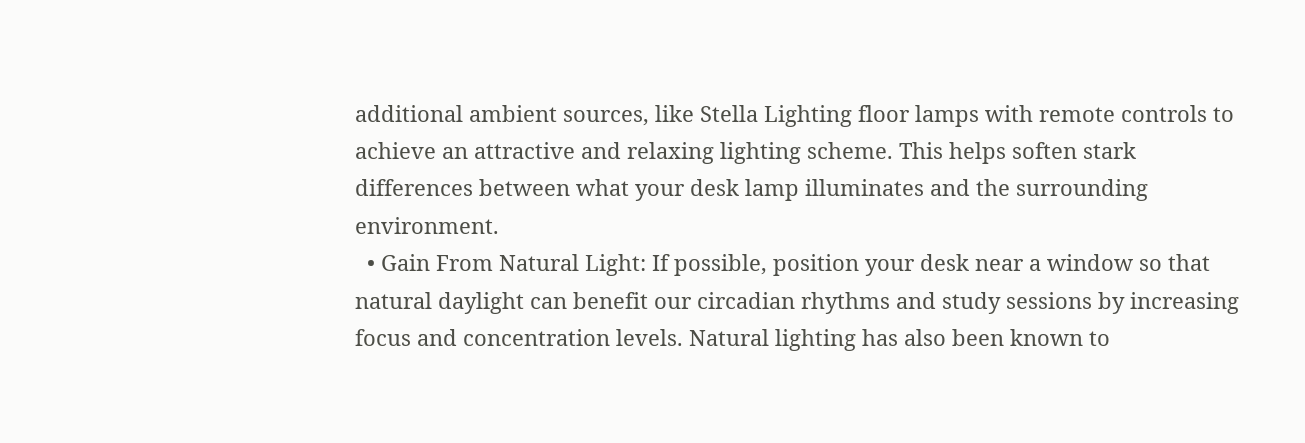additional ambient sources, like Stella Lighting floor lamps with remote controls to achieve an attractive and relaxing lighting scheme. This helps soften stark differences between what your desk lamp illuminates and the surrounding environment.
  • Gain From Natural Light: If possible, position your desk near a window so that natural daylight can benefit our circadian rhythms and study sessions by increasing focus and concentration levels. Natural lighting has also been known to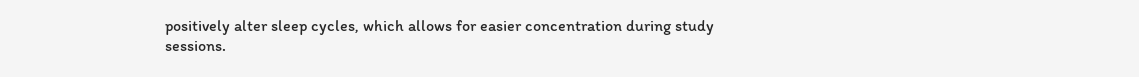positively alter sleep cycles, which allows for easier concentration during study sessions.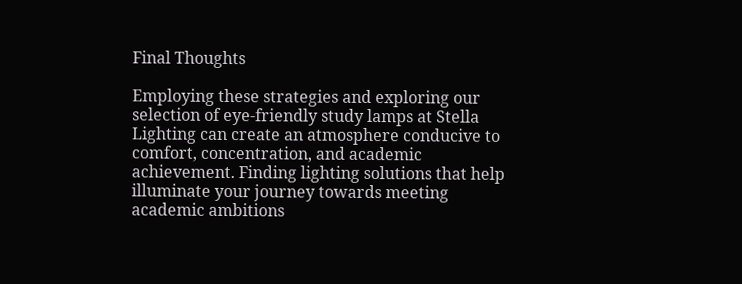Final Thoughts

Employing these strategies and exploring our selection of eye-friendly study lamps at Stella Lighting can create an atmosphere conducive to comfort, concentration, and academic achievement. Finding lighting solutions that help illuminate your journey towards meeting academic ambitions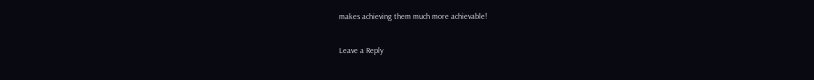makes achieving them much more achievable!

Leave a Reply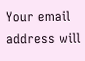Your email address will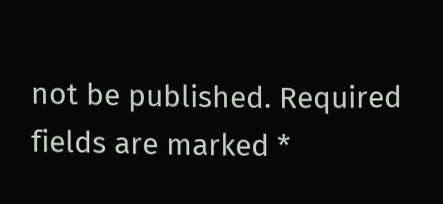not be published. Required fields are marked *